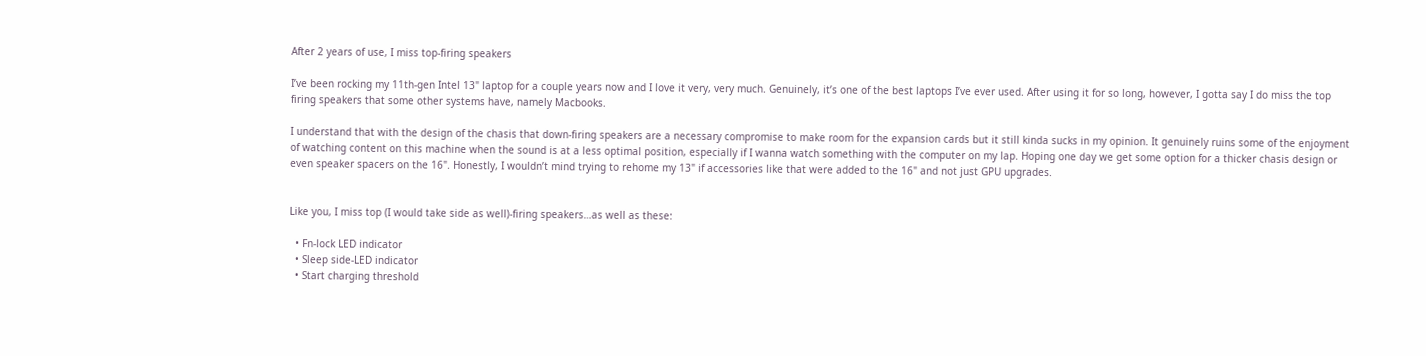After 2 years of use, I miss top-firing speakers

I’ve been rocking my 11th-gen Intel 13" laptop for a couple years now and I love it very, very much. Genuinely, it’s one of the best laptops I’ve ever used. After using it for so long, however, I gotta say I do miss the top firing speakers that some other systems have, namely Macbooks.

I understand that with the design of the chasis that down-firing speakers are a necessary compromise to make room for the expansion cards but it still kinda sucks in my opinion. It genuinely ruins some of the enjoyment of watching content on this machine when the sound is at a less optimal position, especially if I wanna watch something with the computer on my lap. Hoping one day we get some option for a thicker chasis design or even speaker spacers on the 16". Honestly, I wouldn’t mind trying to rehome my 13" if accessories like that were added to the 16" and not just GPU upgrades.


Like you, I miss top (I would take side as well)-firing speakers…as well as these:

  • Fn-lock LED indicator
  • Sleep side-LED indicator
  • Start charging threshold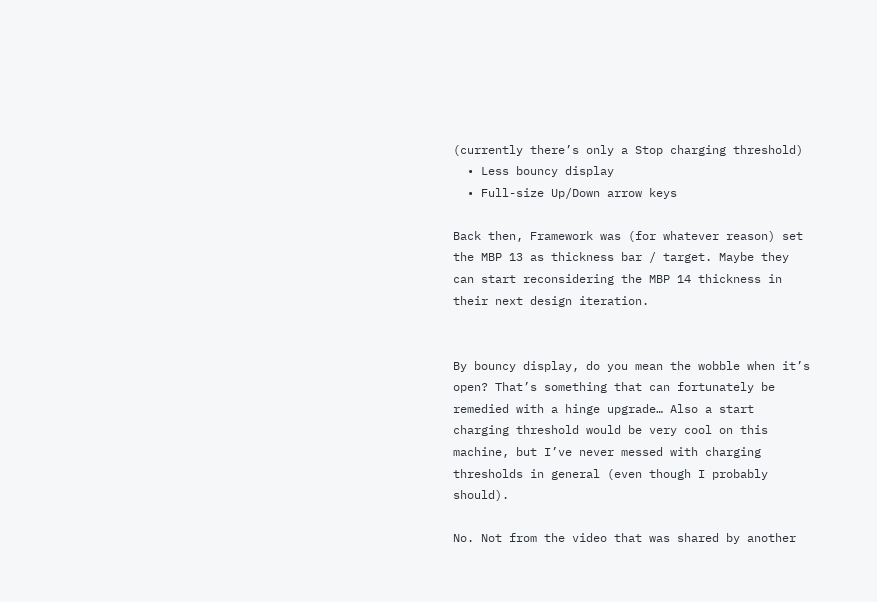(currently there’s only a Stop charging threshold)
  • Less bouncy display
  • Full-size Up/Down arrow keys

Back then, Framework was (for whatever reason) set the MBP 13 as thickness bar / target. Maybe they can start reconsidering the MBP 14 thickness in their next design iteration.


By bouncy display, do you mean the wobble when it’s open? That’s something that can fortunately be remedied with a hinge upgrade… Also a start charging threshold would be very cool on this machine, but I’ve never messed with charging thresholds in general (even though I probably should).

No. Not from the video that was shared by another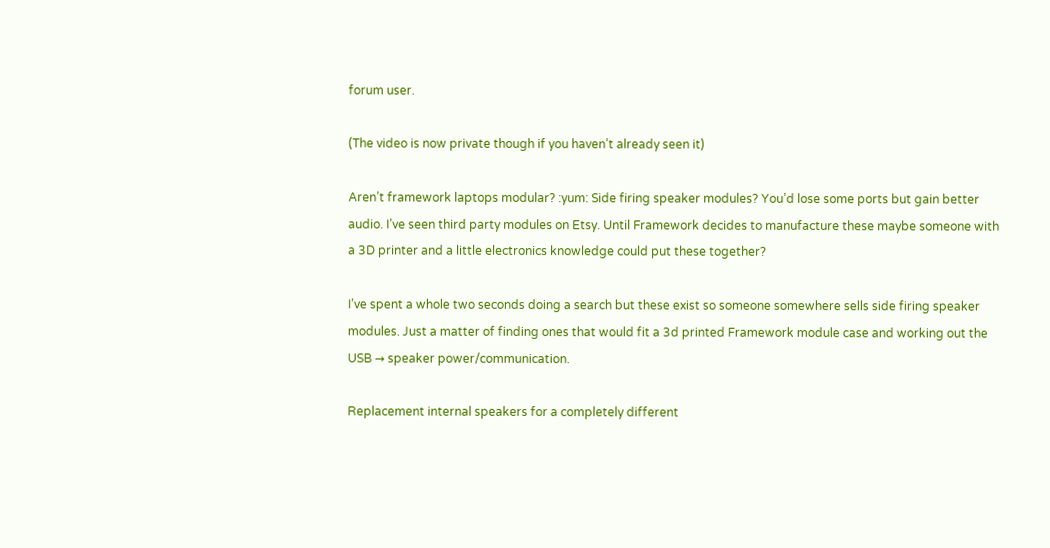forum user.

(The video is now private though if you haven’t already seen it)

Aren’t framework laptops modular? :yum: Side firing speaker modules? You’d lose some ports but gain better audio. I’ve seen third party modules on Etsy. Until Framework decides to manufacture these maybe someone with a 3D printer and a little electronics knowledge could put these together?

I’ve spent a whole two seconds doing a search but these exist so someone somewhere sells side firing speaker modules. Just a matter of finding ones that would fit a 3d printed Framework module case and working out the USB → speaker power/communication.

Replacement internal speakers for a completely different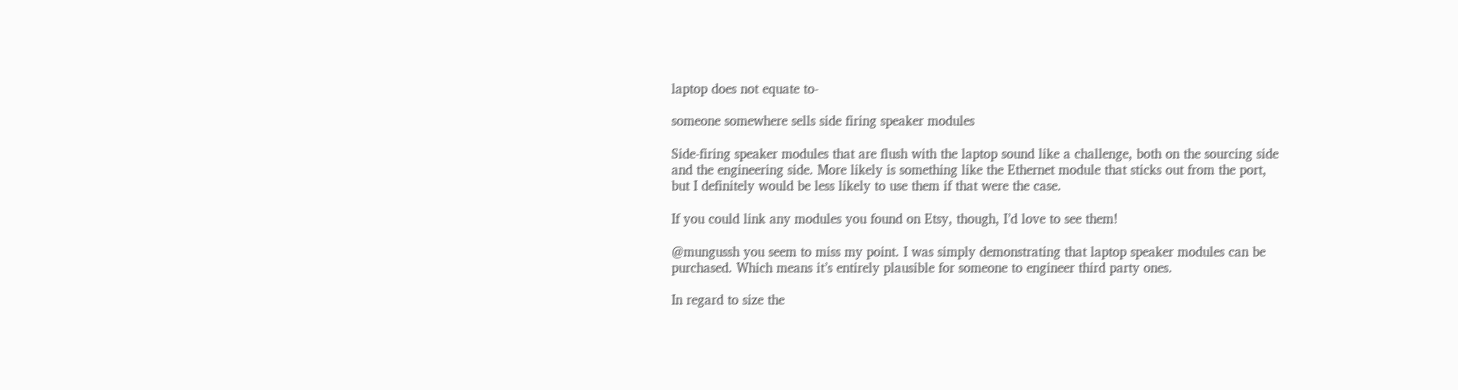laptop does not equate to-

someone somewhere sells side firing speaker modules

Side-firing speaker modules that are flush with the laptop sound like a challenge, both on the sourcing side and the engineering side. More likely is something like the Ethernet module that sticks out from the port, but I definitely would be less likely to use them if that were the case.

If you could link any modules you found on Etsy, though, I’d love to see them!

@mungussh you seem to miss my point. I was simply demonstrating that laptop speaker modules can be purchased. Which means it’s entirely plausible for someone to engineer third party ones.

In regard to size the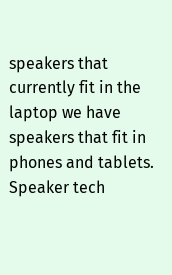speakers that currently fit in the laptop we have speakers that fit in phones and tablets. Speaker tech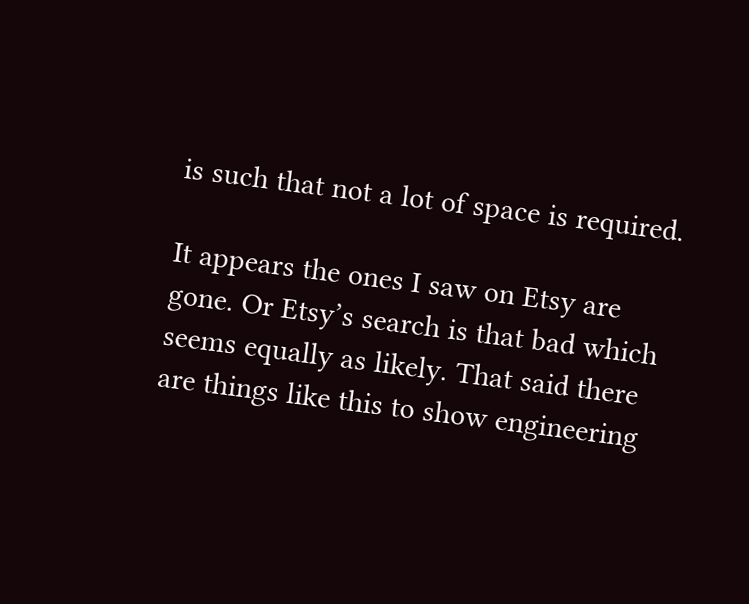is such that not a lot of space is required.

It appears the ones I saw on Etsy are gone. Or Etsy’s search is that bad which seems equally as likely. That said there are things like this to show engineering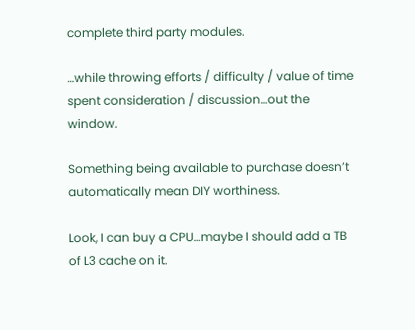complete third party modules.

…while throwing efforts / difficulty / value of time spent consideration / discussion…out the window.

Something being available to purchase doesn’t automatically mean DIY worthiness.

Look, I can buy a CPU…maybe I should add a TB of L3 cache on it.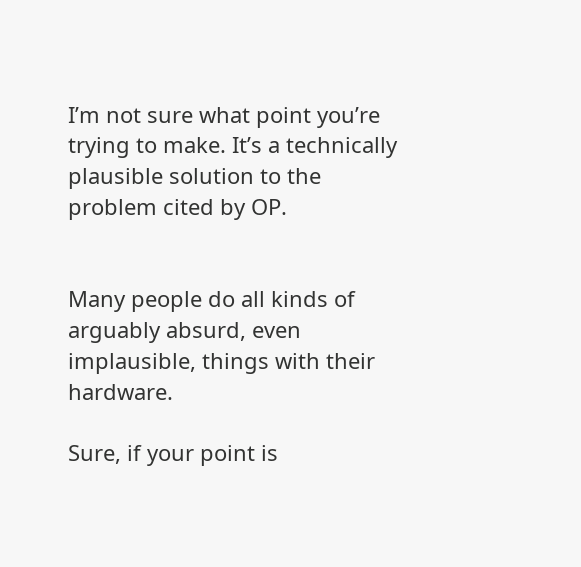I’m not sure what point you’re trying to make. It’s a technically plausible solution to the problem cited by OP.


Many people do all kinds of arguably absurd, even implausible, things with their hardware.

Sure, if your point is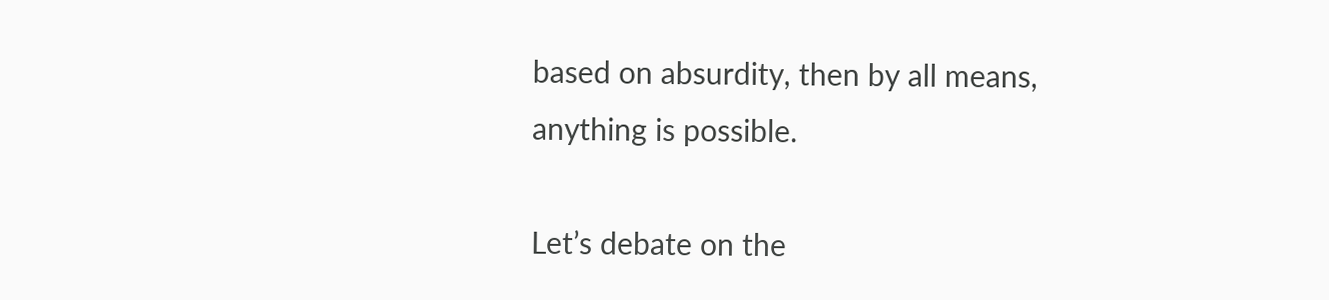based on absurdity, then by all means, anything is possible.

Let’s debate on the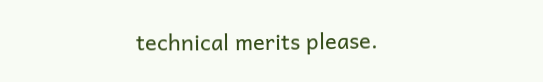technical merits please.